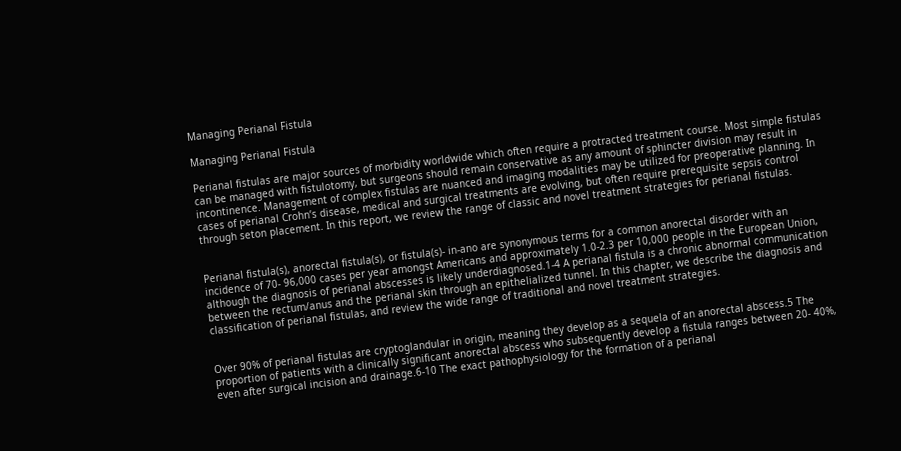Managing Perianal Fistula

Managing Perianal Fistula

Perianal fistulas are major sources of morbidity worldwide which often require a protracted treatment course. Most simple fistulas can be managed with fistulotomy, but surgeons should remain conservative as any amount of sphincter division may result in incontinence. Management of complex fistulas are nuanced and imaging modalities may be utilized for preoperative planning. In cases of perianal Crohn’s disease, medical and surgical treatments are evolving, but often require prerequisite sepsis control through seton placement. In this report, we review the range of classic and novel treatment strategies for perianal fistulas.


Perianal fistula(s), anorectal fistula(s), or fistula(s)- in-ano are synonymous terms for a common anorectal disorder with an incidence of 70- 96,000 cases per year amongst Americans and approximately 1.0-2.3 per 10,000 people in the European Union, although the diagnosis of perianal abscesses is likely underdiagnosed.1-4 A perianal fistula is a chronic abnormal communication between the rectum/anus and the perianal skin through an epithelialized tunnel. In this chapter, we describe the diagnosis and classification of perianal fistulas, and review the wide range of traditional and novel treatment strategies.


Over 90% of perianal fistulas are cryptoglandular in origin, meaning they develop as a sequela of an anorectal abscess.5 The proportion of patients with a clinically significant anorectal abscess who subsequently develop a fistula ranges between 20- 40%, even after surgical incision and drainage.6-10 The exact pathophysiology for the formation of a perianal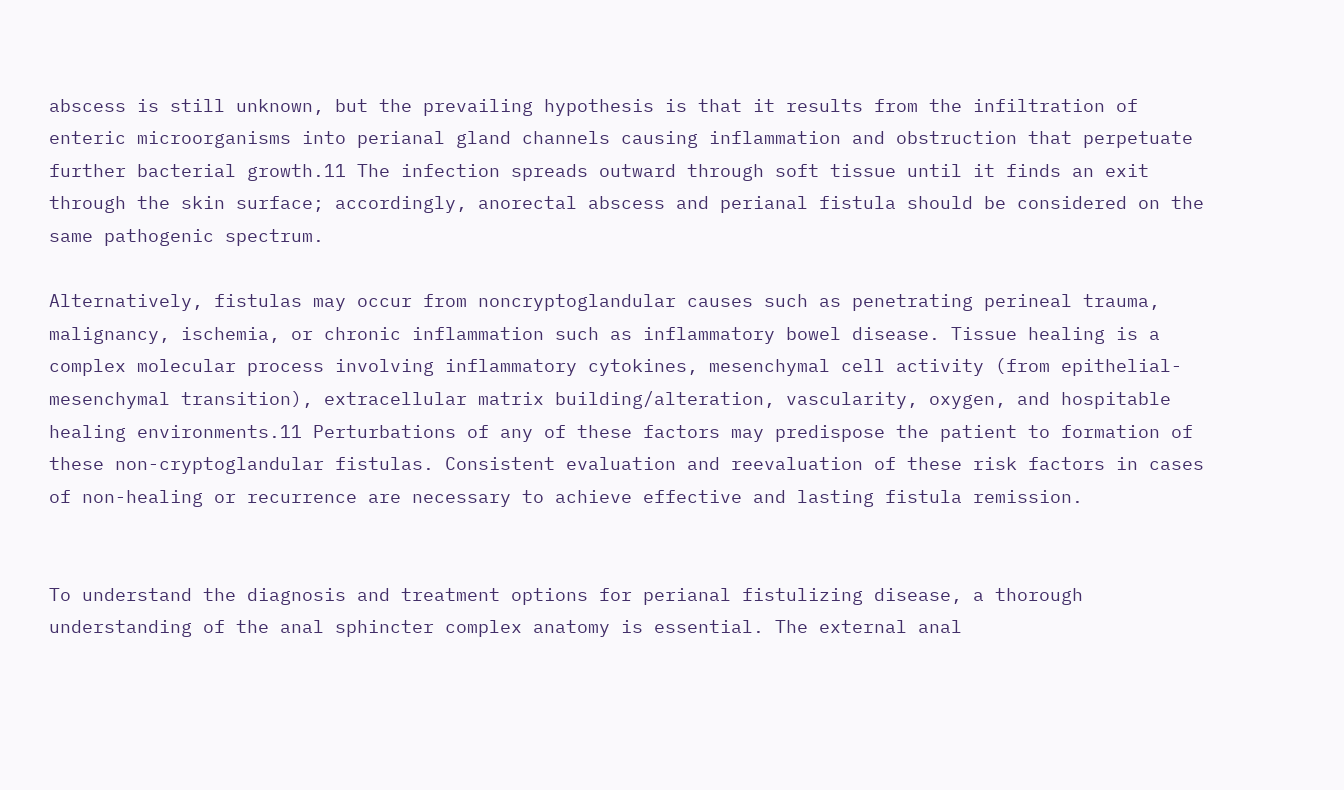abscess is still unknown, but the prevailing hypothesis is that it results from the infiltration of enteric microorganisms into perianal gland channels causing inflammation and obstruction that perpetuate further bacterial growth.11 The infection spreads outward through soft tissue until it finds an exit through the skin surface; accordingly, anorectal abscess and perianal fistula should be considered on the same pathogenic spectrum.

Alternatively, fistulas may occur from noncryptoglandular causes such as penetrating perineal trauma, malignancy, ischemia, or chronic inflammation such as inflammatory bowel disease. Tissue healing is a complex molecular process involving inflammatory cytokines, mesenchymal cell activity (from epithelial-mesenchymal transition), extracellular matrix building/alteration, vascularity, oxygen, and hospitable healing environments.11 Perturbations of any of these factors may predispose the patient to formation of these non-cryptoglandular fistulas. Consistent evaluation and reevaluation of these risk factors in cases of non-healing or recurrence are necessary to achieve effective and lasting fistula remission.


To understand the diagnosis and treatment options for perianal fistulizing disease, a thorough understanding of the anal sphincter complex anatomy is essential. The external anal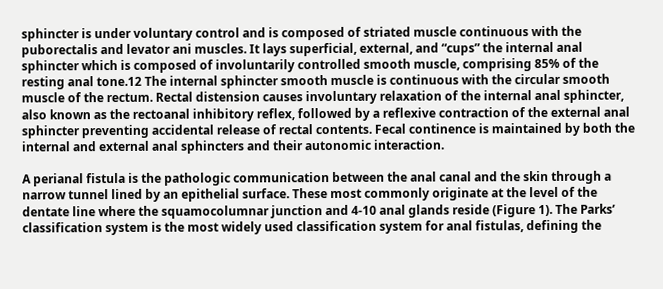sphincter is under voluntary control and is composed of striated muscle continuous with the puborectalis and levator ani muscles. It lays superficial, external, and “cups” the internal anal sphincter which is composed of involuntarily controlled smooth muscle, comprising 85% of the resting anal tone.12 The internal sphincter smooth muscle is continuous with the circular smooth muscle of the rectum. Rectal distension causes involuntary relaxation of the internal anal sphincter, also known as the rectoanal inhibitory reflex, followed by a reflexive contraction of the external anal sphincter preventing accidental release of rectal contents. Fecal continence is maintained by both the internal and external anal sphincters and their autonomic interaction.

A perianal fistula is the pathologic communication between the anal canal and the skin through a narrow tunnel lined by an epithelial surface. These most commonly originate at the level of the dentate line where the squamocolumnar junction and 4-10 anal glands reside (Figure 1). The Parks’ classification system is the most widely used classification system for anal fistulas, defining the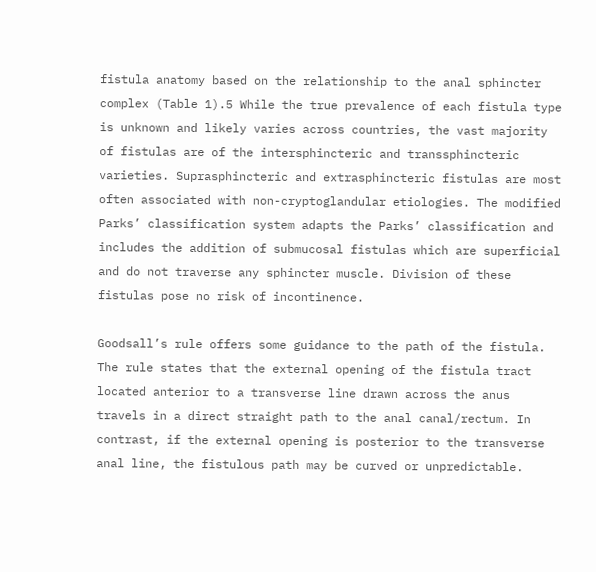fistula anatomy based on the relationship to the anal sphincter complex (Table 1).5 While the true prevalence of each fistula type is unknown and likely varies across countries, the vast majority of fistulas are of the intersphincteric and transsphincteric varieties. Suprasphincteric and extrasphincteric fistulas are most often associated with non-cryptoglandular etiologies. The modified Parks’ classification system adapts the Parks’ classification and includes the addition of submucosal fistulas which are superficial and do not traverse any sphincter muscle. Division of these fistulas pose no risk of incontinence.

Goodsall’s rule offers some guidance to the path of the fistula. The rule states that the external opening of the fistula tract located anterior to a transverse line drawn across the anus travels in a direct straight path to the anal canal/rectum. In contrast, if the external opening is posterior to the transverse anal line, the fistulous path may be curved or unpredictable.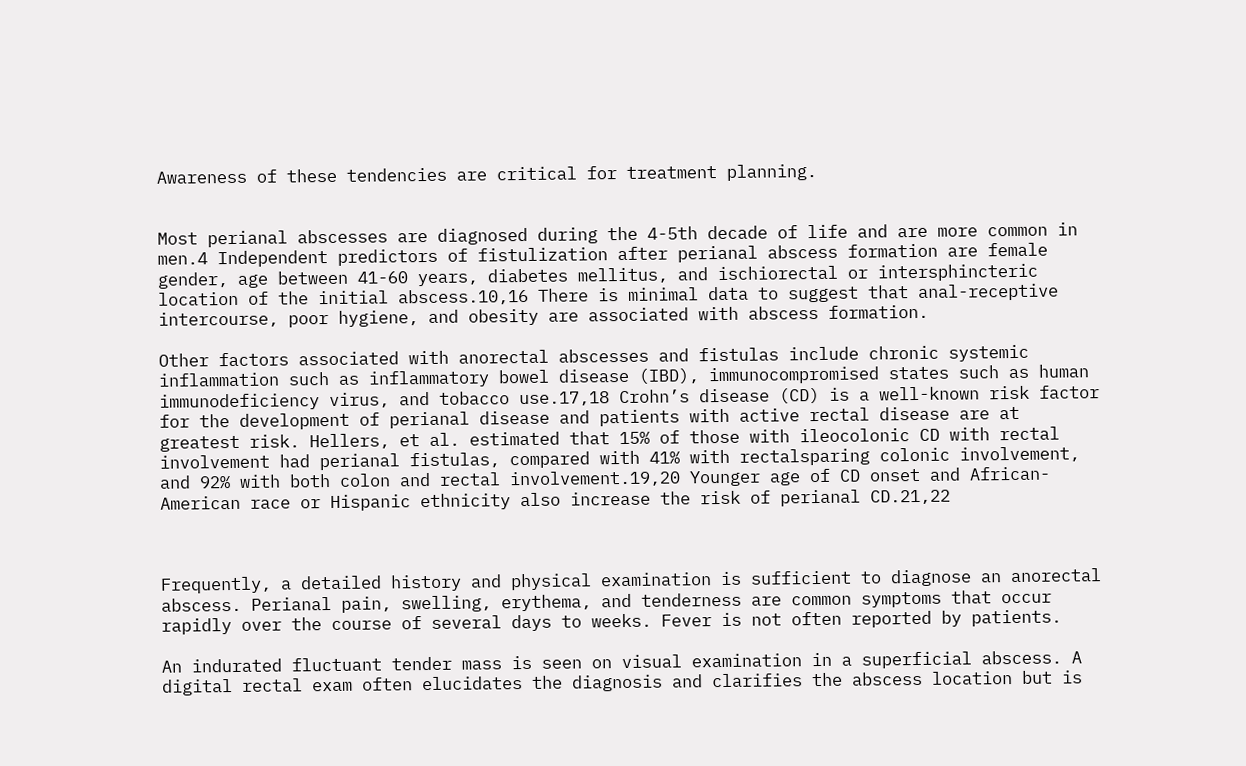Awareness of these tendencies are critical for treatment planning.


Most perianal abscesses are diagnosed during the 4-5th decade of life and are more common in men.4 Independent predictors of fistulization after perianal abscess formation are female gender, age between 41-60 years, diabetes mellitus, and ischiorectal or intersphincteric location of the initial abscess.10,16 There is minimal data to suggest that anal-receptive intercourse, poor hygiene, and obesity are associated with abscess formation.

Other factors associated with anorectal abscesses and fistulas include chronic systemic inflammation such as inflammatory bowel disease (IBD), immunocompromised states such as human immunodeficiency virus, and tobacco use.17,18 Crohn’s disease (CD) is a well-known risk factor for the development of perianal disease and patients with active rectal disease are at greatest risk. Hellers, et al. estimated that 15% of those with ileocolonic CD with rectal involvement had perianal fistulas, compared with 41% with rectalsparing colonic involvement, and 92% with both colon and rectal involvement.19,20 Younger age of CD onset and African-American race or Hispanic ethnicity also increase the risk of perianal CD.21,22



Frequently, a detailed history and physical examination is sufficient to diagnose an anorectal abscess. Perianal pain, swelling, erythema, and tenderness are common symptoms that occur rapidly over the course of several days to weeks. Fever is not often reported by patients.

An indurated fluctuant tender mass is seen on visual examination in a superficial abscess. A digital rectal exam often elucidates the diagnosis and clarifies the abscess location but is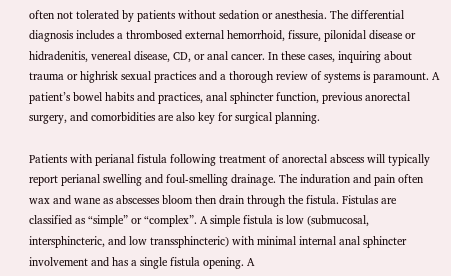often not tolerated by patients without sedation or anesthesia. The differential diagnosis includes a thrombosed external hemorrhoid, fissure, pilonidal disease or hidradenitis, venereal disease, CD, or anal cancer. In these cases, inquiring about trauma or highrisk sexual practices and a thorough review of systems is paramount. A patient’s bowel habits and practices, anal sphincter function, previous anorectal surgery, and comorbidities are also key for surgical planning.

Patients with perianal fistula following treatment of anorectal abscess will typically report perianal swelling and foul-smelling drainage. The induration and pain often wax and wane as abscesses bloom then drain through the fistula. Fistulas are classified as “simple” or “complex”. A simple fistula is low (submucosal, intersphincteric, and low transsphincteric) with minimal internal anal sphincter involvement and has a single fistula opening. A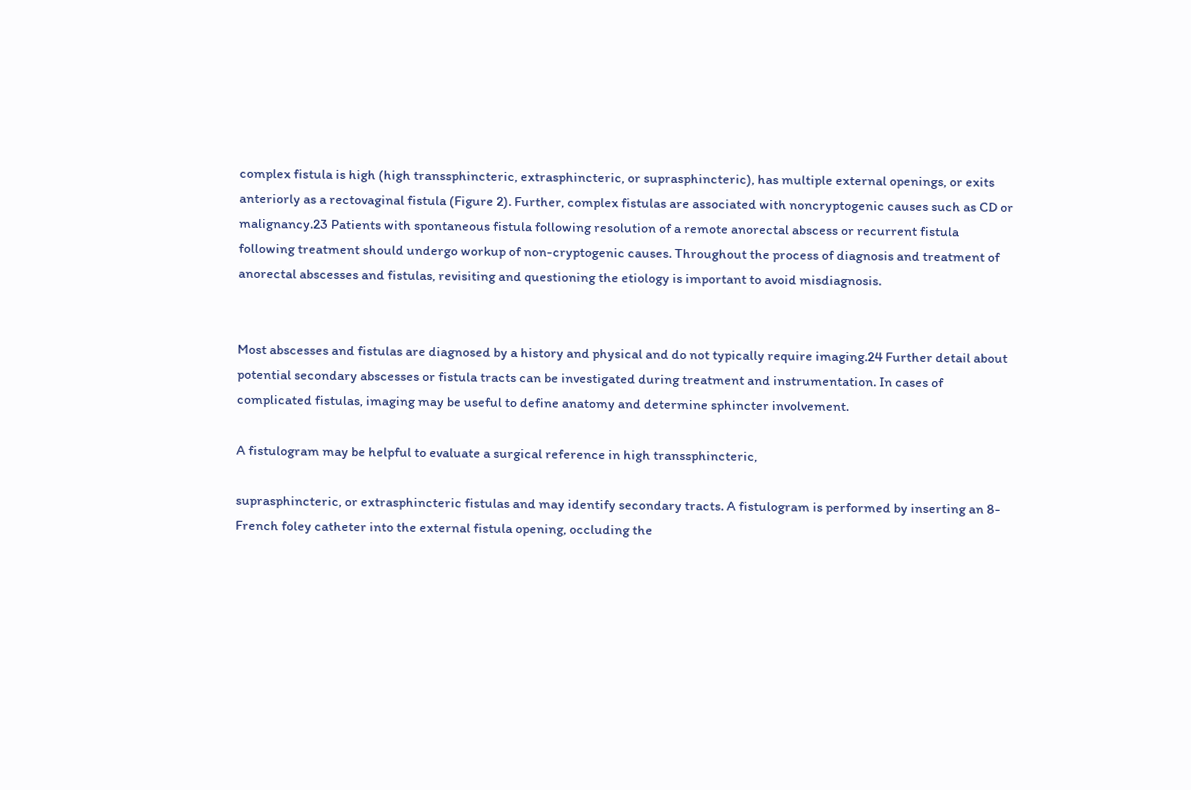complex fistula is high (high transsphincteric, extrasphincteric, or suprasphincteric), has multiple external openings, or exits anteriorly as a rectovaginal fistula (Figure 2). Further, complex fistulas are associated with noncryptogenic causes such as CD or malignancy.23 Patients with spontaneous fistula following resolution of a remote anorectal abscess or recurrent fistula following treatment should undergo workup of non-cryptogenic causes. Throughout the process of diagnosis and treatment of anorectal abscesses and fistulas, revisiting and questioning the etiology is important to avoid misdiagnosis.


Most abscesses and fistulas are diagnosed by a history and physical and do not typically require imaging.24 Further detail about potential secondary abscesses or fistula tracts can be investigated during treatment and instrumentation. In cases of complicated fistulas, imaging may be useful to define anatomy and determine sphincter involvement.

A fistulogram may be helpful to evaluate a surgical reference in high transsphincteric,

suprasphincteric, or extrasphincteric fistulas and may identify secondary tracts. A fistulogram is performed by inserting an 8-French foley catheter into the external fistula opening, occluding the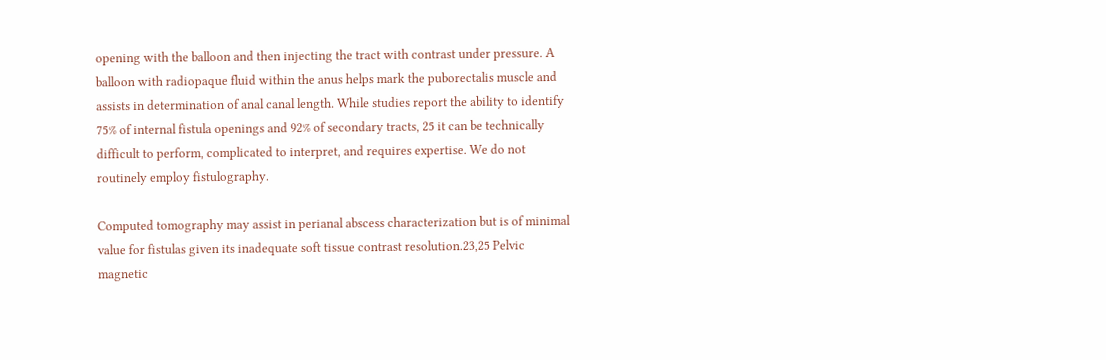opening with the balloon and then injecting the tract with contrast under pressure. A balloon with radiopaque fluid within the anus helps mark the puborectalis muscle and assists in determination of anal canal length. While studies report the ability to identify 75% of internal fistula openings and 92% of secondary tracts, 25 it can be technically difficult to perform, complicated to interpret, and requires expertise. We do not routinely employ fistulography.

Computed tomography may assist in perianal abscess characterization but is of minimal value for fistulas given its inadequate soft tissue contrast resolution.23,25 Pelvic magnetic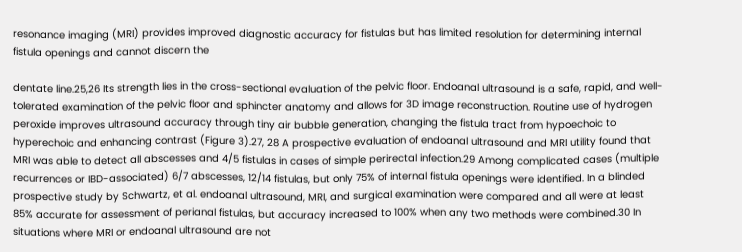resonance imaging (MRI) provides improved diagnostic accuracy for fistulas but has limited resolution for determining internal fistula openings and cannot discern the

dentate line.25,26 Its strength lies in the cross-sectional evaluation of the pelvic floor. Endoanal ultrasound is a safe, rapid, and well-tolerated examination of the pelvic floor and sphincter anatomy and allows for 3D image reconstruction. Routine use of hydrogen peroxide improves ultrasound accuracy through tiny air bubble generation, changing the fistula tract from hypoechoic to hyperechoic and enhancing contrast (Figure 3).27, 28 A prospective evaluation of endoanal ultrasound and MRI utility found that MRI was able to detect all abscesses and 4/5 fistulas in cases of simple perirectal infection.29 Among complicated cases (multiple recurrences or IBD-associated) 6/7 abscesses, 12/14 fistulas, but only 75% of internal fistula openings were identified. In a blinded prospective study by Schwartz, et al. endoanal ultrasound, MRI, and surgical examination were compared and all were at least 85% accurate for assessment of perianal fistulas, but accuracy increased to 100% when any two methods were combined.30 In situations where MRI or endoanal ultrasound are not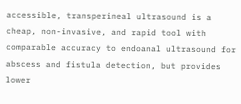accessible, transperineal ultrasound is a cheap, non-invasive, and rapid tool with comparable accuracy to endoanal ultrasound for abscess and fistula detection, but provides lower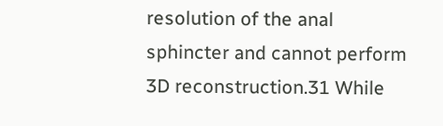resolution of the anal sphincter and cannot perform 3D reconstruction.31 While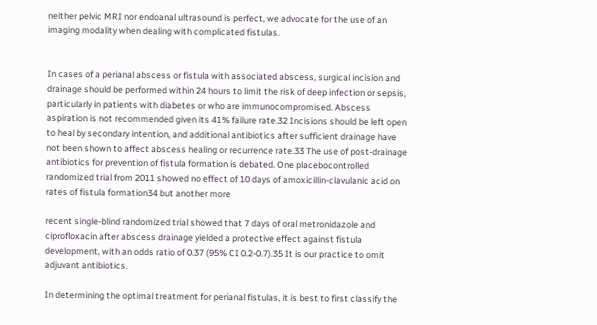neither pelvic MRI nor endoanal ultrasound is perfect, we advocate for the use of an imaging modality when dealing with complicated fistulas.


In cases of a perianal abscess or fistula with associated abscess, surgical incision and drainage should be performed within 24 hours to limit the risk of deep infection or sepsis, particularly in patients with diabetes or who are immunocompromised. Abscess aspiration is not recommended given its 41% failure rate.32 Incisions should be left open to heal by secondary intention, and additional antibiotics after sufficient drainage have not been shown to affect abscess healing or recurrence rate.33 The use of post-drainage antibiotics for prevention of fistula formation is debated. One placebocontrolled randomized trial from 2011 showed no effect of 10 days of amoxicillin-clavulanic acid on rates of fistula formation34 but another more

recent single-blind randomized trial showed that 7 days of oral metronidazole and ciprofloxacin after abscess drainage yielded a protective effect against fistula development, with an odds ratio of 0.37 (95% CI 0.2-0.7).35 It is our practice to omit adjuvant antibiotics.

In determining the optimal treatment for perianal fistulas, it is best to first classify the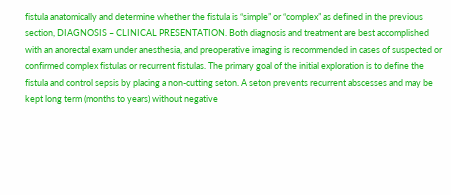fistula anatomically and determine whether the fistula is “simple” or “complex” as defined in the previous section, DIAGNOSIS – CLINICAL PRESENTATION. Both diagnosis and treatment are best accomplished with an anorectal exam under anesthesia, and preoperative imaging is recommended in cases of suspected or confirmed complex fistulas or recurrent fistulas. The primary goal of the initial exploration is to define the fistula and control sepsis by placing a non-cutting seton. A seton prevents recurrent abscesses and may be kept long term (months to years) without negative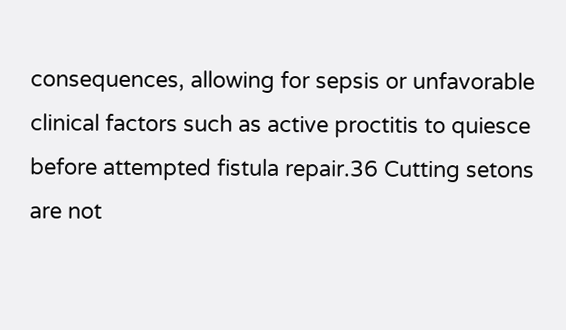consequences, allowing for sepsis or unfavorable clinical factors such as active proctitis to quiesce before attempted fistula repair.36 Cutting setons are not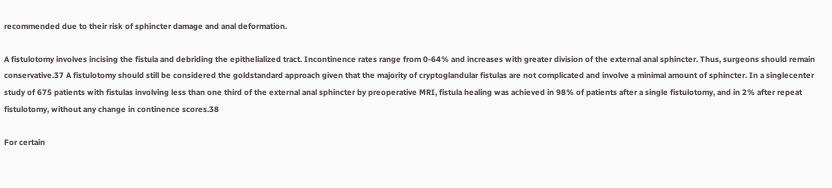recommended due to their risk of sphincter damage and anal deformation.

A fistulotomy involves incising the fistula and debriding the epithelialized tract. Incontinence rates range from 0-64% and increases with greater division of the external anal sphincter. Thus, surgeons should remain conservative.37 A fistulotomy should still be considered the goldstandard approach given that the majority of cryptoglandular fistulas are not complicated and involve a minimal amount of sphincter. In a singlecenter study of 675 patients with fistulas involving less than one third of the external anal sphincter by preoperative MRI, fistula healing was achieved in 98% of patients after a single fistulotomy, and in 2% after repeat fistulotomy, without any change in continence scores.38

For certain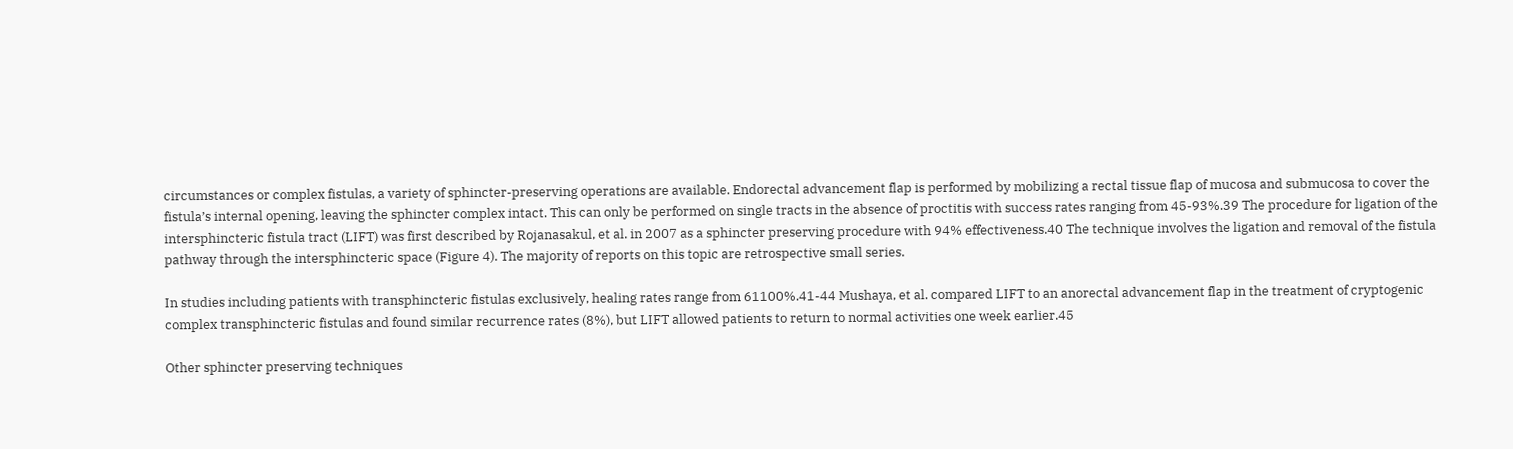circumstances or complex fistulas, a variety of sphincter-preserving operations are available. Endorectal advancement flap is performed by mobilizing a rectal tissue flap of mucosa and submucosa to cover the fistula’s internal opening, leaving the sphincter complex intact. This can only be performed on single tracts in the absence of proctitis with success rates ranging from 45-93%.39 The procedure for ligation of the intersphincteric fistula tract (LIFT) was first described by Rojanasakul, et al. in 2007 as a sphincter preserving procedure with 94% effectiveness.40 The technique involves the ligation and removal of the fistula pathway through the intersphincteric space (Figure 4). The majority of reports on this topic are retrospective small series.

In studies including patients with transphincteric fistulas exclusively, healing rates range from 61100%.41-44 Mushaya, et al. compared LIFT to an anorectal advancement flap in the treatment of cryptogenic complex transphincteric fistulas and found similar recurrence rates (8%), but LIFT allowed patients to return to normal activities one week earlier.45

Other sphincter preserving techniques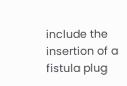include the insertion of a fistula plug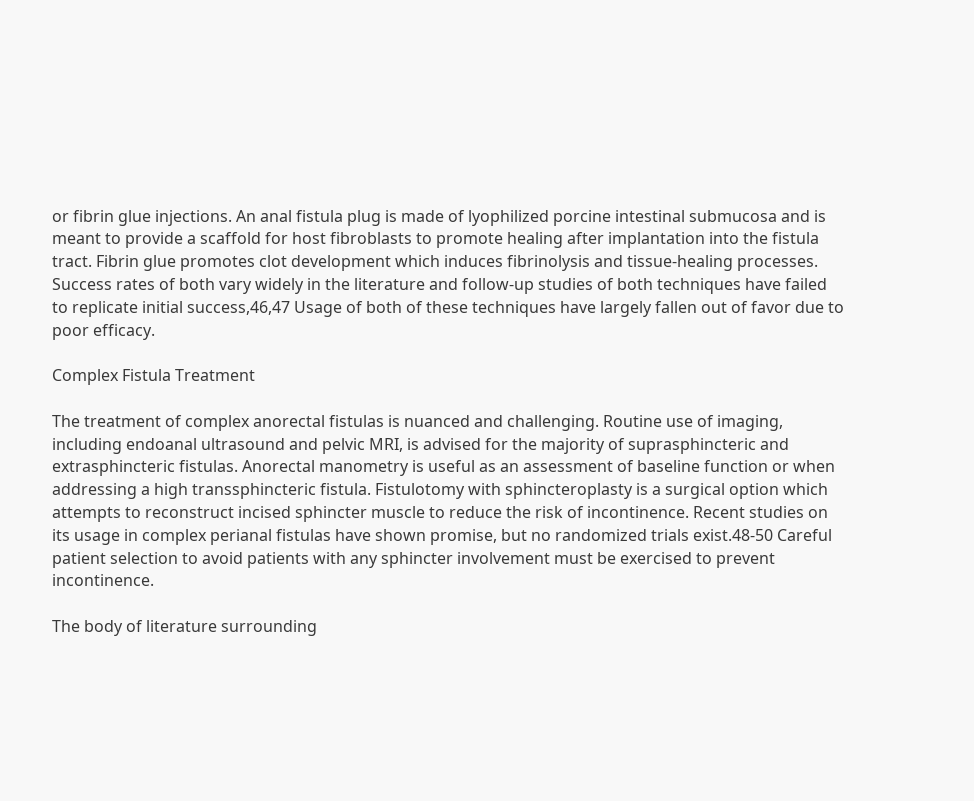or fibrin glue injections. An anal fistula plug is made of lyophilized porcine intestinal submucosa and is meant to provide a scaffold for host fibroblasts to promote healing after implantation into the fistula tract. Fibrin glue promotes clot development which induces fibrinolysis and tissue-healing processes. Success rates of both vary widely in the literature and follow-up studies of both techniques have failed to replicate initial success,46,47 Usage of both of these techniques have largely fallen out of favor due to poor efficacy.

Complex Fistula Treatment

The treatment of complex anorectal fistulas is nuanced and challenging. Routine use of imaging, including endoanal ultrasound and pelvic MRI, is advised for the majority of suprasphincteric and extrasphincteric fistulas. Anorectal manometry is useful as an assessment of baseline function or when addressing a high transsphincteric fistula. Fistulotomy with sphincteroplasty is a surgical option which attempts to reconstruct incised sphincter muscle to reduce the risk of incontinence. Recent studies on its usage in complex perianal fistulas have shown promise, but no randomized trials exist.48-50 Careful patient selection to avoid patients with any sphincter involvement must be exercised to prevent incontinence.

The body of literature surrounding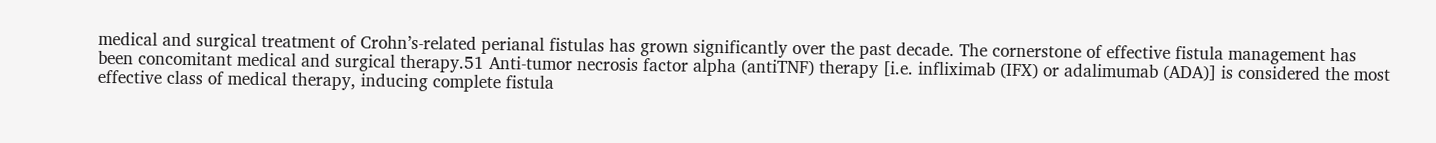medical and surgical treatment of Crohn’s-related perianal fistulas has grown significantly over the past decade. The cornerstone of effective fistula management has been concomitant medical and surgical therapy.51 Anti-tumor necrosis factor alpha (antiTNF) therapy [i.e. infliximab (IFX) or adalimumab (ADA)] is considered the most effective class of medical therapy, inducing complete fistula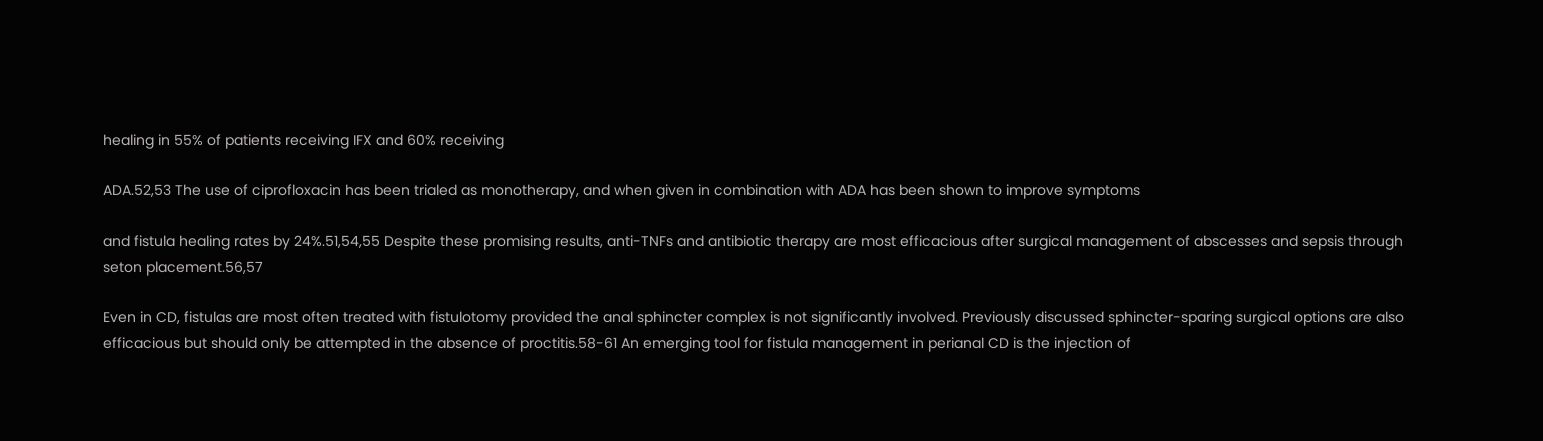healing in 55% of patients receiving IFX and 60% receiving

ADA.52,53 The use of ciprofloxacin has been trialed as monotherapy, and when given in combination with ADA has been shown to improve symptoms

and fistula healing rates by 24%.51,54,55 Despite these promising results, anti-TNFs and antibiotic therapy are most efficacious after surgical management of abscesses and sepsis through seton placement.56,57

Even in CD, fistulas are most often treated with fistulotomy provided the anal sphincter complex is not significantly involved. Previously discussed sphincter-sparing surgical options are also efficacious but should only be attempted in the absence of proctitis.58-61 An emerging tool for fistula management in perianal CD is the injection of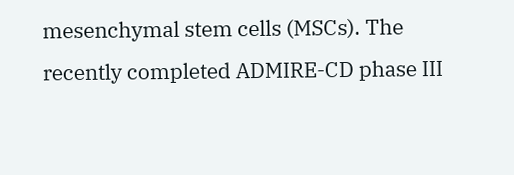mesenchymal stem cells (MSCs). The recently completed ADMIRE-CD phase III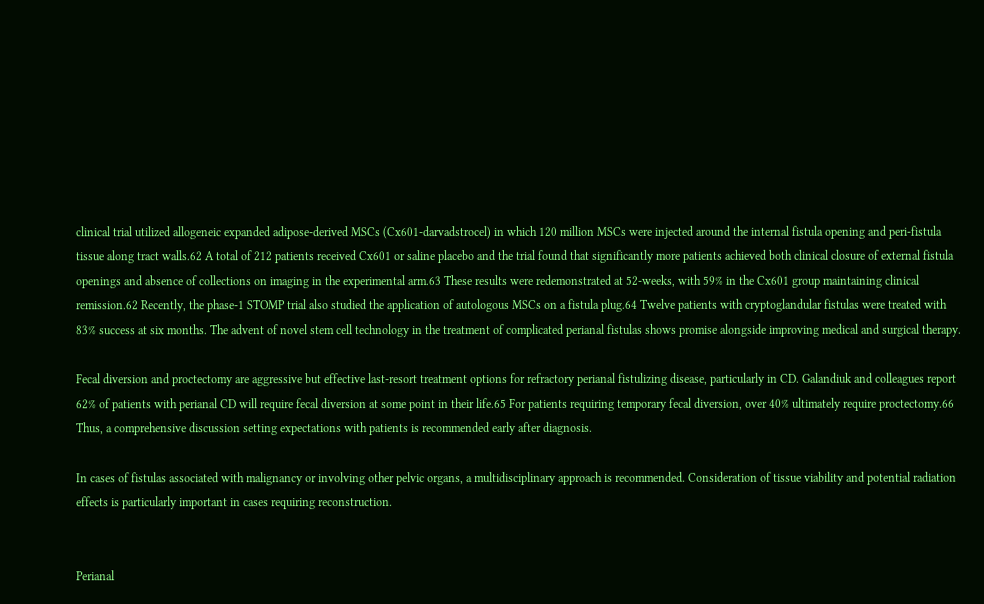clinical trial utilized allogeneic expanded adipose-derived MSCs (Cx601-darvadstrocel) in which 120 million MSCs were injected around the internal fistula opening and peri-fistula tissue along tract walls.62 A total of 212 patients received Cx601 or saline placebo and the trial found that significantly more patients achieved both clinical closure of external fistula openings and absence of collections on imaging in the experimental arm.63 These results were redemonstrated at 52-weeks, with 59% in the Cx601 group maintaining clinical remission.62 Recently, the phase-1 STOMP trial also studied the application of autologous MSCs on a fistula plug.64 Twelve patients with cryptoglandular fistulas were treated with 83% success at six months. The advent of novel stem cell technology in the treatment of complicated perianal fistulas shows promise alongside improving medical and surgical therapy.

Fecal diversion and proctectomy are aggressive but effective last-resort treatment options for refractory perianal fistulizing disease, particularly in CD. Galandiuk and colleagues report 62% of patients with perianal CD will require fecal diversion at some point in their life.65 For patients requiring temporary fecal diversion, over 40% ultimately require proctectomy.66 Thus, a comprehensive discussion setting expectations with patients is recommended early after diagnosis.

In cases of fistulas associated with malignancy or involving other pelvic organs, a multidisciplinary approach is recommended. Consideration of tissue viability and potential radiation effects is particularly important in cases requiring reconstruction.


Perianal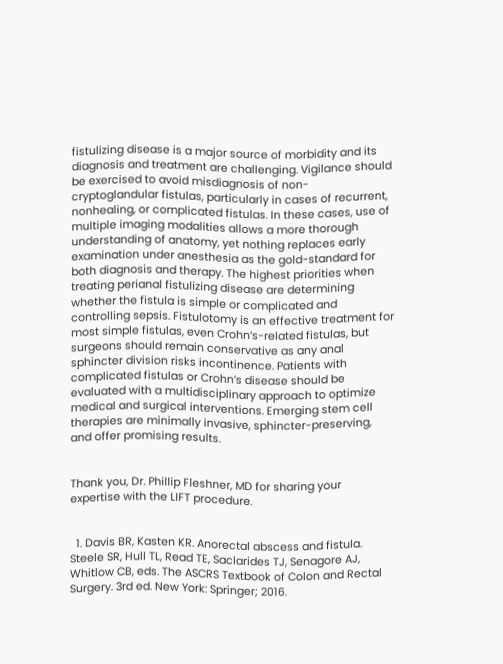fistulizing disease is a major source of morbidity and its diagnosis and treatment are challenging. Vigilance should be exercised to avoid misdiagnosis of non-cryptoglandular fistulas, particularly in cases of recurrent, nonhealing, or complicated fistulas. In these cases, use of multiple imaging modalities allows a more thorough understanding of anatomy, yet nothing replaces early examination under anesthesia as the gold-standard for both diagnosis and therapy. The highest priorities when treating perianal fistulizing disease are determining whether the fistula is simple or complicated and controlling sepsis. Fistulotomy is an effective treatment for most simple fistulas, even Crohn’s-related fistulas, but surgeons should remain conservative as any anal sphincter division risks incontinence. Patients with complicated fistulas or Crohn’s disease should be evaluated with a multidisciplinary approach to optimize medical and surgical interventions. Emerging stem cell therapies are minimally invasive, sphincter-preserving, and offer promising results.


Thank you, Dr. Phillip Fleshner, MD for sharing your expertise with the LIFT procedure.


  1. Davis BR, Kasten KR. Anorectal abscess and fistula. Steele SR, Hull TL, Read TE, Saclarides TJ, Senagore AJ, Whitlow CB, eds. The ASCRS Textbook of Colon and Rectal Surgery. 3rd ed. New York: Springer; 2016.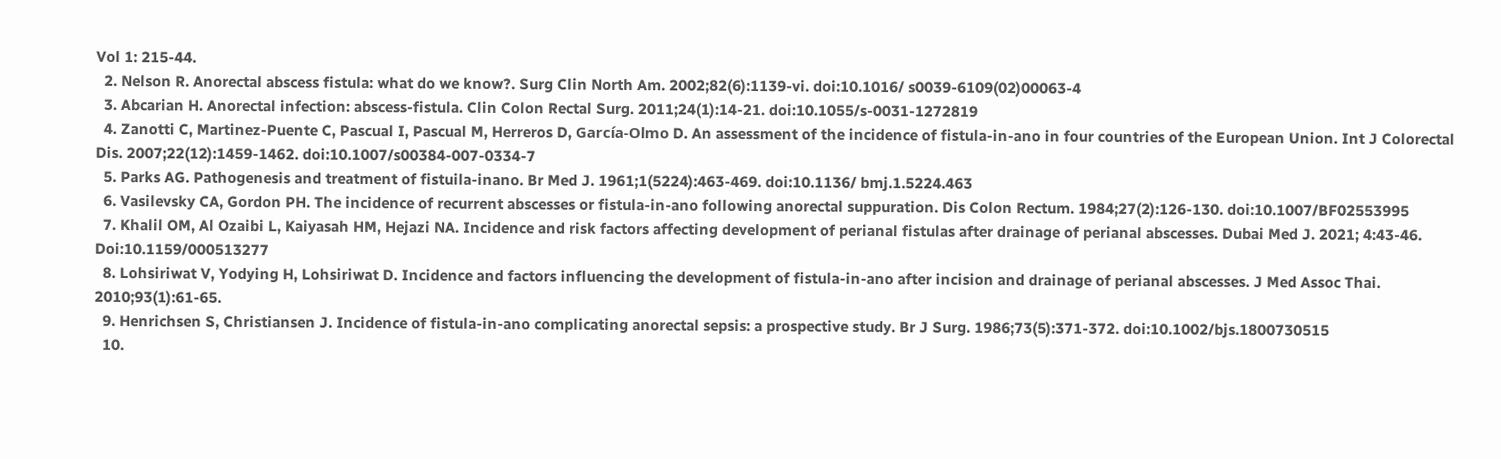Vol 1: 215-44.
  2. Nelson R. Anorectal abscess fistula: what do we know?. Surg Clin North Am. 2002;82(6):1139-vi. doi:10.1016/ s0039-6109(02)00063-4
  3. Abcarian H. Anorectal infection: abscess-fistula. Clin Colon Rectal Surg. 2011;24(1):14-21. doi:10.1055/s-0031-1272819
  4. Zanotti C, Martinez-Puente C, Pascual I, Pascual M, Herreros D, García-Olmo D. An assessment of the incidence of fistula-in-ano in four countries of the European Union. Int J Colorectal Dis. 2007;22(12):1459-1462. doi:10.1007/s00384-007-0334-7
  5. Parks AG. Pathogenesis and treatment of fistuila-inano. Br Med J. 1961;1(5224):463-469. doi:10.1136/ bmj.1.5224.463
  6. Vasilevsky CA, Gordon PH. The incidence of recurrent abscesses or fistula-in-ano following anorectal suppuration. Dis Colon Rectum. 1984;27(2):126-130. doi:10.1007/BF02553995
  7. Khalil OM, Al Ozaibi L, Kaiyasah HM, Hejazi NA. Incidence and risk factors affecting development of perianal fistulas after drainage of perianal abscesses. Dubai Med J. 2021; 4:43-46. Doi:10.1159/000513277
  8. Lohsiriwat V, Yodying H, Lohsiriwat D. Incidence and factors influencing the development of fistula-in-ano after incision and drainage of perianal abscesses. J Med Assoc Thai. 2010;93(1):61-65.
  9. Henrichsen S, Christiansen J. Incidence of fistula-in-ano complicating anorectal sepsis: a prospective study. Br J Surg. 1986;73(5):371-372. doi:10.1002/bjs.1800730515
  10.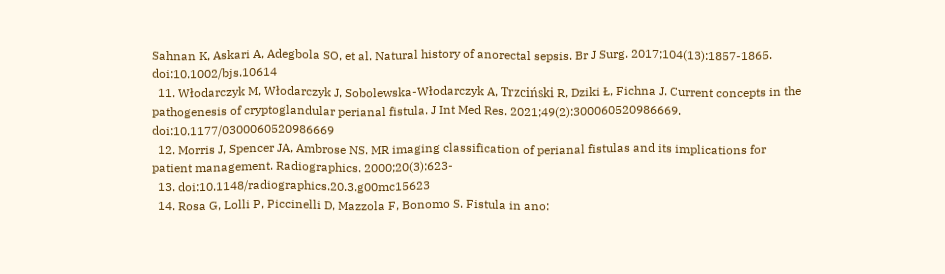Sahnan K, Askari A, Adegbola SO, et al. Natural history of anorectal sepsis. Br J Surg. 2017;104(13):1857-1865. doi:10.1002/bjs.10614
  11. Włodarczyk M, Włodarczyk J, Sobolewska-Włodarczyk A, Trzciński R, Dziki Ł, Fichna J. Current concepts in the pathogenesis of cryptoglandular perianal fistula. J Int Med Res. 2021;49(2):300060520986669. doi:10.1177/0300060520986669
  12. Morris J, Spencer JA, Ambrose NS. MR imaging classification of perianal fistulas and its implications for patient management. Radiographics. 2000;20(3):623-
  13. doi:10.1148/radiographics.20.3.g00mc15623
  14. Rosa G, Lolli P, Piccinelli D, Mazzola F, Bonomo S. Fistula in ano: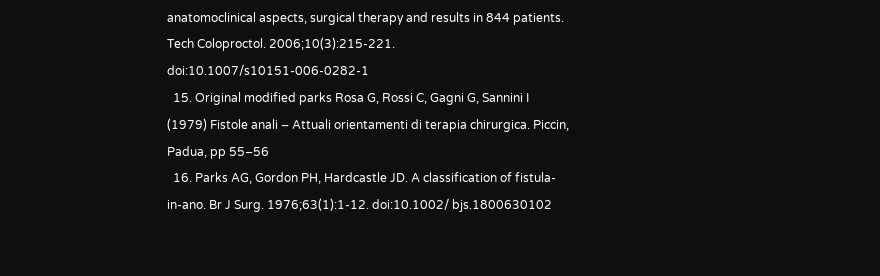anatomoclinical aspects, surgical therapy and results in 844 patients. Tech Coloproctol. 2006;10(3):215-221. doi:10.1007/s10151-006-0282-1
  15. Original modified parks Rosa G, Rossi C, Gagni G, Sannini I (1979) Fistole anali – Attuali orientamenti di terapia chirurgica. Piccin, Padua, pp 55–56
  16. Parks AG, Gordon PH, Hardcastle JD. A classification of fistula-in-ano. Br J Surg. 1976;63(1):1-12. doi:10.1002/ bjs.1800630102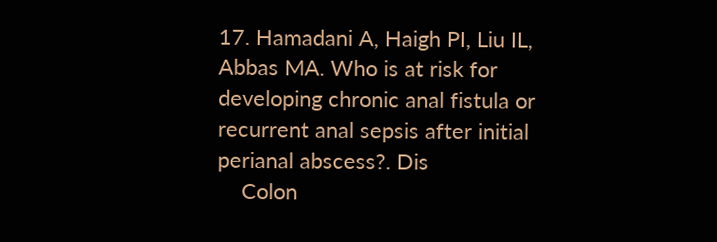17. Hamadani A, Haigh PI, Liu IL, Abbas MA. Who is at risk for developing chronic anal fistula or recurrent anal sepsis after initial perianal abscess?. Dis
    Colon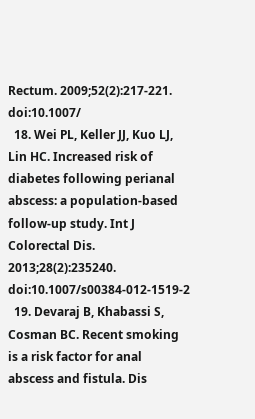Rectum. 2009;52(2):217-221. doi:10.1007/
  18. Wei PL, Keller JJ, Kuo LJ, Lin HC. Increased risk of diabetes following perianal abscess: a population-based follow-up study. Int J Colorectal Dis. 2013;28(2):235240. doi:10.1007/s00384-012-1519-2
  19. Devaraj B, Khabassi S, Cosman BC. Recent smoking is a risk factor for anal abscess and fistula. Dis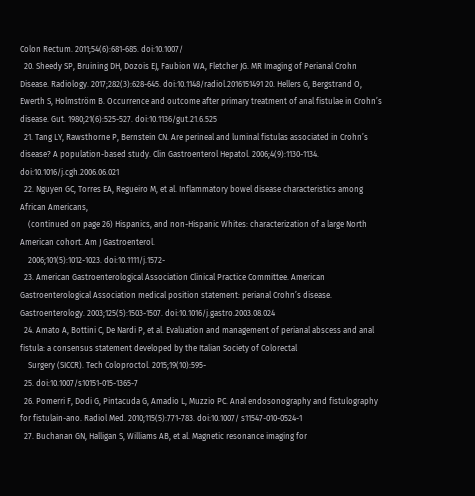Colon Rectum. 2011;54(6):681-685. doi:10.1007/
  20. Sheedy SP, Bruining DH, Dozois EJ, Faubion WA, Fletcher JG. MR Imaging of Perianal Crohn Disease. Radiology. 2017;282(3):628-645. doi:10.1148/radiol.2016151491 20. Hellers G, Bergstrand O, Ewerth S, Holmström B. Occurrence and outcome after primary treatment of anal fistulae in Crohn’s disease. Gut. 1980;21(6):525-527. doi:10.1136/gut.21.6.525
  21. Tang LY, Rawsthorne P, Bernstein CN. Are perineal and luminal fistulas associated in Crohn’s disease? A population-based study. Clin Gastroenterol Hepatol. 2006;4(9):1130-1134. doi:10.1016/j.cgh.2006.06.021
  22. Nguyen GC, Torres EA, Regueiro M, et al. Inflammatory bowel disease characteristics among African Americans,
    (continued on page 26) Hispanics, and non-Hispanic Whites: characterization of a large North American cohort. Am J Gastroenterol.
    2006;101(5):1012-1023. doi:10.1111/j.1572-
  23. American Gastroenterological Association Clinical Practice Committee. American Gastroenterological Association medical position statement: perianal Crohn’s disease. Gastroenterology. 2003;125(5):1503-1507. doi:10.1016/j.gastro.2003.08.024
  24. Amato A, Bottini C, De Nardi P, et al. Evaluation and management of perianal abscess and anal fistula: a consensus statement developed by the Italian Society of Colorectal
    Surgery (SICCR). Tech Coloproctol. 2015;19(10):595-
  25. doi:10.1007/s10151-015-1365-7
  26. Pomerri F, Dodi G, Pintacuda G, Amadio L, Muzzio PC. Anal endosonography and fistulography for fistulain-ano. Radiol Med. 2010;115(5):771-783. doi:10.1007/ s11547-010-0524-1
  27. Buchanan GN, Halligan S, Williams AB, et al. Magnetic resonance imaging for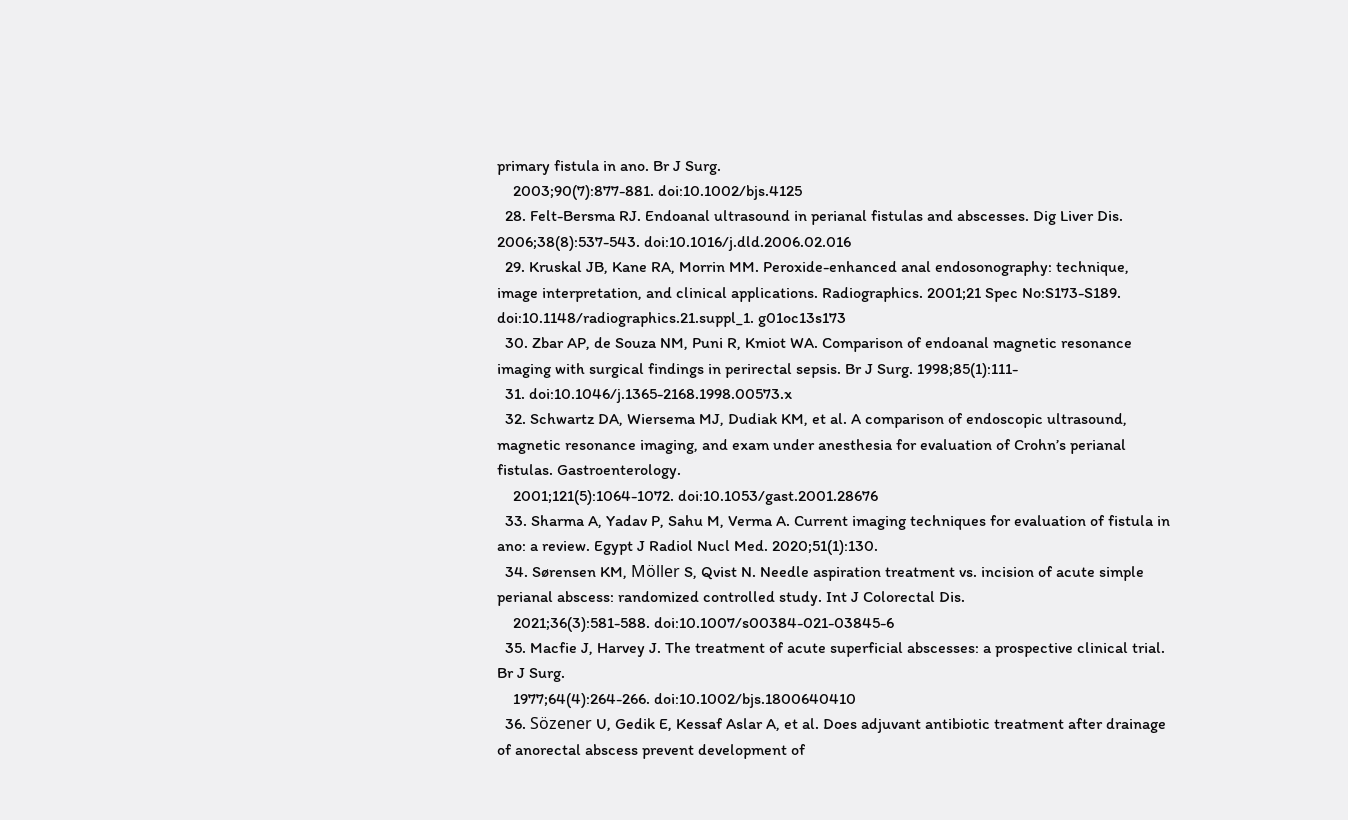primary fistula in ano. Br J Surg.
    2003;90(7):877-881. doi:10.1002/bjs.4125
  28. Felt-Bersma RJ. Endoanal ultrasound in perianal fistulas and abscesses. Dig Liver Dis. 2006;38(8):537-543. doi:10.1016/j.dld.2006.02.016
  29. Kruskal JB, Kane RA, Morrin MM. Peroxide-enhanced anal endosonography: technique, image interpretation, and clinical applications. Radiographics. 2001;21 Spec No:S173-S189. doi:10.1148/radiographics.21.suppl_1. g01oc13s173
  30. Zbar AP, de Souza NM, Puni R, Kmiot WA. Comparison of endoanal magnetic resonance imaging with surgical findings in perirectal sepsis. Br J Surg. 1998;85(1):111-
  31. doi:10.1046/j.1365-2168.1998.00573.x
  32. Schwartz DA, Wiersema MJ, Dudiak KM, et al. A comparison of endoscopic ultrasound, magnetic resonance imaging, and exam under anesthesia for evaluation of Crohn’s perianal fistulas. Gastroenterology.
    2001;121(5):1064-1072. doi:10.1053/gast.2001.28676
  33. Sharma A, Yadav P, Sahu M, Verma A. Current imaging techniques for evaluation of fistula in ano: a review. Egypt J Radiol Nucl Med. 2020;51(1):130.
  34. Sørensen KM, Möller S, Qvist N. Needle aspiration treatment vs. incision of acute simple perianal abscess: randomized controlled study. Int J Colorectal Dis.
    2021;36(3):581-588. doi:10.1007/s00384-021-03845-6
  35. Macfie J, Harvey J. The treatment of acute superficial abscesses: a prospective clinical trial. Br J Surg.
    1977;64(4):264-266. doi:10.1002/bjs.1800640410
  36. Sözener U, Gedik E, Kessaf Aslar A, et al. Does adjuvant antibiotic treatment after drainage of anorectal abscess prevent development of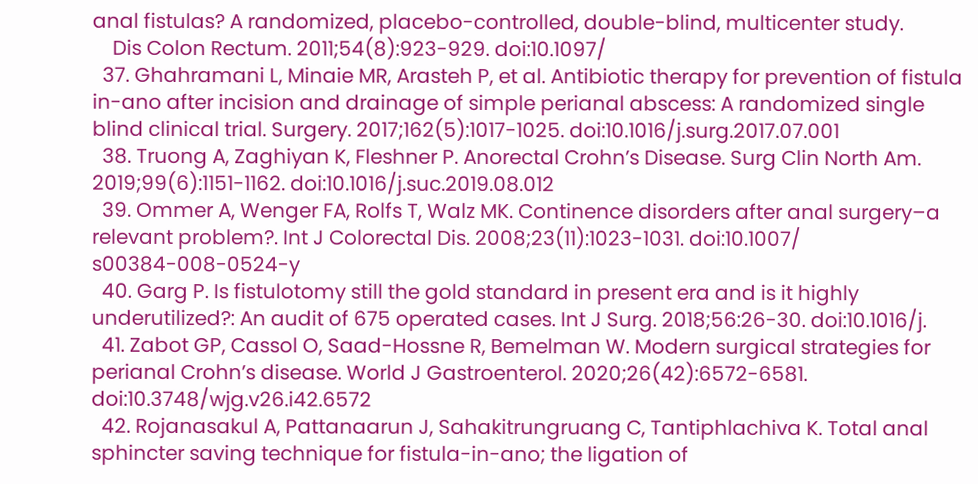anal fistulas? A randomized, placebo-controlled, double-blind, multicenter study.
    Dis Colon Rectum. 2011;54(8):923-929. doi:10.1097/
  37. Ghahramani L, Minaie MR, Arasteh P, et al. Antibiotic therapy for prevention of fistula in-ano after incision and drainage of simple perianal abscess: A randomized single blind clinical trial. Surgery. 2017;162(5):1017-1025. doi:10.1016/j.surg.2017.07.001
  38. Truong A, Zaghiyan K, Fleshner P. Anorectal Crohn’s Disease. Surg Clin North Am. 2019;99(6):1151-1162. doi:10.1016/j.suc.2019.08.012
  39. Ommer A, Wenger FA, Rolfs T, Walz MK. Continence disorders after anal surgery–a relevant problem?. Int J Colorectal Dis. 2008;23(11):1023-1031. doi:10.1007/ s00384-008-0524-y
  40. Garg P. Is fistulotomy still the gold standard in present era and is it highly underutilized?: An audit of 675 operated cases. Int J Surg. 2018;56:26-30. doi:10.1016/j.
  41. Zabot GP, Cassol O, Saad-Hossne R, Bemelman W. Modern surgical strategies for perianal Crohn’s disease. World J Gastroenterol. 2020;26(42):6572-6581. doi:10.3748/wjg.v26.i42.6572
  42. Rojanasakul A, Pattanaarun J, Sahakitrungruang C, Tantiphlachiva K. Total anal sphincter saving technique for fistula-in-ano; the ligation of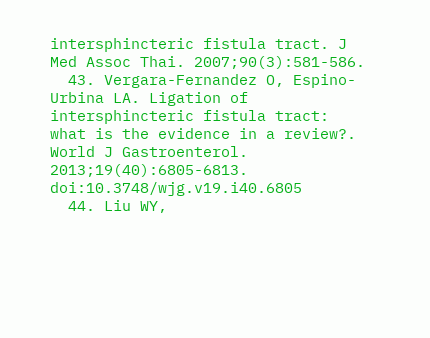intersphincteric fistula tract. J Med Assoc Thai. 2007;90(3):581-586.
  43. Vergara-Fernandez O, Espino-Urbina LA. Ligation of intersphincteric fistula tract: what is the evidence in a review?. World J Gastroenterol. 2013;19(40):6805-6813. doi:10.3748/wjg.v19.i40.6805
  44. Liu WY,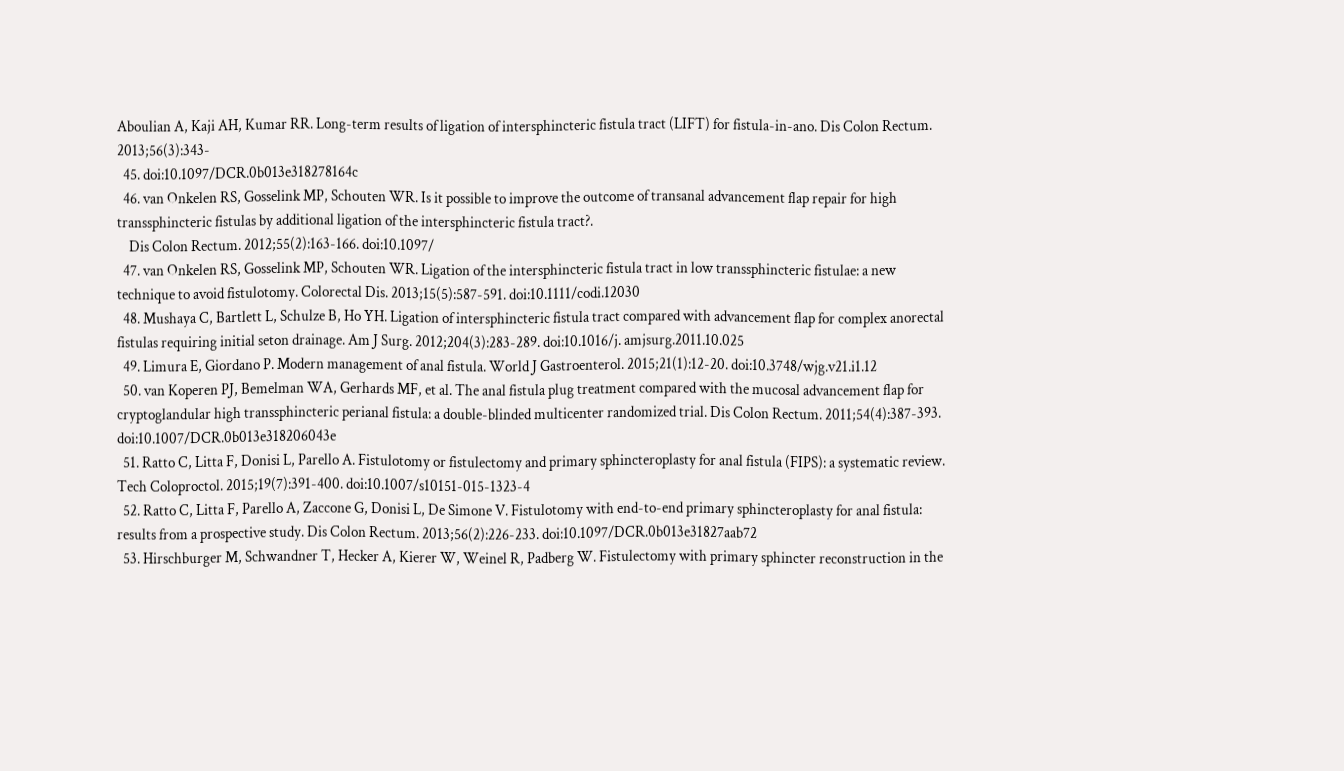Aboulian A, Kaji AH, Kumar RR. Long-term results of ligation of intersphincteric fistula tract (LIFT) for fistula-in-ano. Dis Colon Rectum. 2013;56(3):343-
  45. doi:10.1097/DCR.0b013e318278164c
  46. van Onkelen RS, Gosselink MP, Schouten WR. Is it possible to improve the outcome of transanal advancement flap repair for high transsphincteric fistulas by additional ligation of the intersphincteric fistula tract?.
    Dis Colon Rectum. 2012;55(2):163-166. doi:10.1097/
  47. van Onkelen RS, Gosselink MP, Schouten WR. Ligation of the intersphincteric fistula tract in low transsphincteric fistulae: a new technique to avoid fistulotomy. Colorectal Dis. 2013;15(5):587-591. doi:10.1111/codi.12030
  48. Mushaya C, Bartlett L, Schulze B, Ho YH. Ligation of intersphincteric fistula tract compared with advancement flap for complex anorectal fistulas requiring initial seton drainage. Am J Surg. 2012;204(3):283-289. doi:10.1016/j. amjsurg.2011.10.025
  49. Limura E, Giordano P. Modern management of anal fistula. World J Gastroenterol. 2015;21(1):12-20. doi:10.3748/wjg.v21.i1.12
  50. van Koperen PJ, Bemelman WA, Gerhards MF, et al. The anal fistula plug treatment compared with the mucosal advancement flap for cryptoglandular high transsphincteric perianal fistula: a double-blinded multicenter randomized trial. Dis Colon Rectum. 2011;54(4):387-393. doi:10.1007/DCR.0b013e318206043e
  51. Ratto C, Litta F, Donisi L, Parello A. Fistulotomy or fistulectomy and primary sphincteroplasty for anal fistula (FIPS): a systematic review. Tech Coloproctol. 2015;19(7):391-400. doi:10.1007/s10151-015-1323-4
  52. Ratto C, Litta F, Parello A, Zaccone G, Donisi L, De Simone V. Fistulotomy with end-to-end primary sphincteroplasty for anal fistula: results from a prospective study. Dis Colon Rectum. 2013;56(2):226-233. doi:10.1097/DCR.0b013e31827aab72
  53. Hirschburger M, Schwandner T, Hecker A, Kierer W, Weinel R, Padberg W. Fistulectomy with primary sphincter reconstruction in the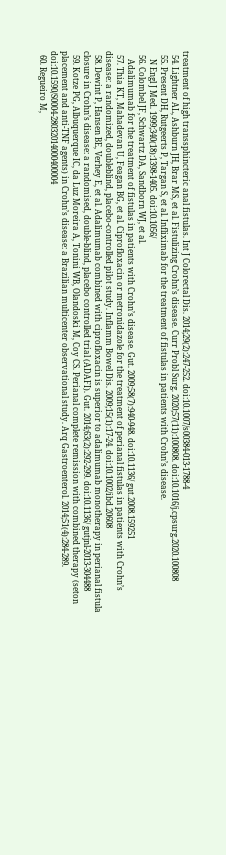treatment of high transsphincteric anal fistulas. Int J Colorectal Dis. 2014;29(2):247-252. doi:10.1007/s00384-013-1788-4
  54. Lightner AL, Ashburn JH, Brar MS, et al. Fistulizing Crohn’s disease. Curr Probl Surg. 2020;57(11):100808. doi:10.1016/j.cpsurg.2020.100808
  55. Present DH, Rutgeerts P, Targan S, et al. Infliximab for the treatment of fistulas in patients with Crohn’s disease.
    N Engl J Med. 1999;340(18):1398-1405. doi:10.1056/
  56. Colombel JF, Schwartz DA, Sandborn WJ, et al.
    Adalimumab for the treatment of fistulas in patients with Crohn’s disease. Gut. 2009;58(7):940-948. doi:10.1136/ gut.2008.159251
  57. Thia KT, Mahadevan U, Feagan BG, et al. Ciprofloxacin or metronidazole for the treatment of perianal fistulas in patients with Crohn’s disease: a randomized, doubleblind, placebo-controlled pilot study. Inflamm Bowel Dis. 2009;15(1):17-24. doi:10.1002/ibd.20608
  58. Dewint P, Hansen BE, Verhey E, et al. Adalimumab combined with ciprofloxacin is superior to adalimumab monotherapy in perianal fistula closure in Crohn’s disease: a randomised, double-blind, placebo controlled trial (ADAFI). Gut. 2014;63(2):292-299. doi:10.1136/ gutjnl-2013-304488
  59. Kotze PG, Albuquerque IC, da Luz Moreira A, Tonini WB, Olandoski M, Coy CS. Perianal complete remission with combined therapy (seton placement and anti-TNF agents) in Crohn’s disease: a Brazilian multicenter observational study. Arq Gastroenterol. 2014;51(4):284-289. doi:10.1590/S0004-28032014000400004
  60. Regueiro M,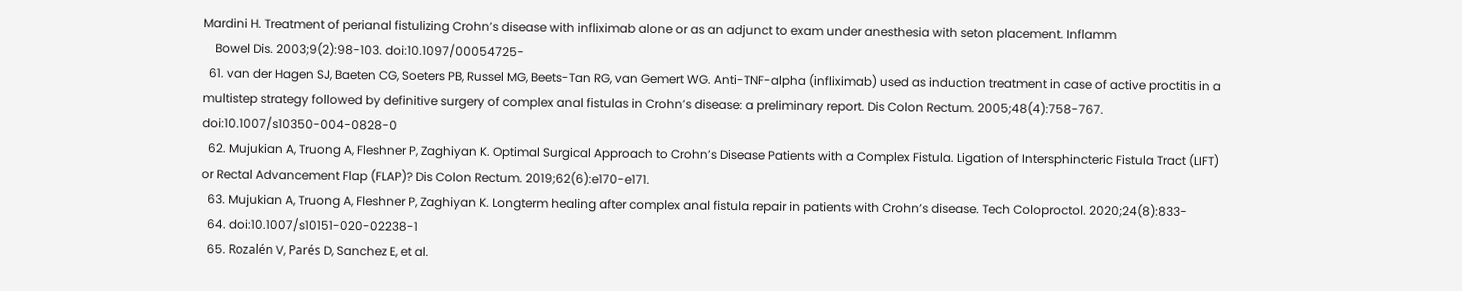Mardini H. Treatment of perianal fistulizing Crohn’s disease with infliximab alone or as an adjunct to exam under anesthesia with seton placement. Inflamm
    Bowel Dis. 2003;9(2):98-103. doi:10.1097/00054725-
  61. van der Hagen SJ, Baeten CG, Soeters PB, Russel MG, Beets-Tan RG, van Gemert WG. Anti-TNF-alpha (infliximab) used as induction treatment in case of active proctitis in a multistep strategy followed by definitive surgery of complex anal fistulas in Crohn’s disease: a preliminary report. Dis Colon Rectum. 2005;48(4):758-767. doi:10.1007/s10350-004-0828-0
  62. Mujukian A, Truong A, Fleshner P, Zaghiyan K. Optimal Surgical Approach to Crohn’s Disease Patients with a Complex Fistula. Ligation of Intersphincteric Fistula Tract (LIFT) or Rectal Advancement Flap (FLAP)? Dis Colon Rectum. 2019;62(6):e170-e171.
  63. Mujukian A, Truong A, Fleshner P, Zaghiyan K. Longterm healing after complex anal fistula repair in patients with Crohn’s disease. Tech Coloproctol. 2020;24(8):833-
  64. doi:10.1007/s10151-020-02238-1
  65. Rozalén V, Parés D, Sanchez E, et al.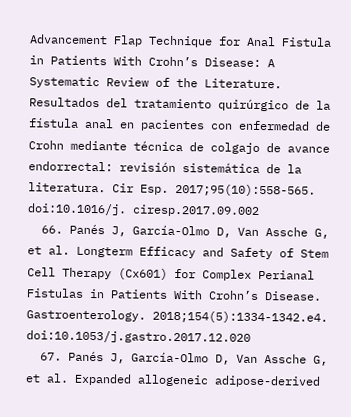Advancement Flap Technique for Anal Fistula in Patients With Crohn’s Disease: A Systematic Review of the Literature. Resultados del tratamiento quirúrgico de la fístula anal en pacientes con enfermedad de Crohn mediante técnica de colgajo de avance endorrectal: revisión sistemática de la literatura. Cir Esp. 2017;95(10):558-565. doi:10.1016/j. ciresp.2017.09.002
  66. Panés J, García-Olmo D, Van Assche G, et al. Longterm Efficacy and Safety of Stem Cell Therapy (Cx601) for Complex Perianal Fistulas in Patients With Crohn’s Disease. Gastroenterology. 2018;154(5):1334-1342.e4. doi:10.1053/j.gastro.2017.12.020
  67. Panés J, García-Olmo D, Van Assche G, et al. Expanded allogeneic adipose-derived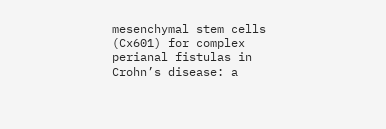mesenchymal stem cells (Cx601) for complex perianal fistulas in Crohn’s disease: a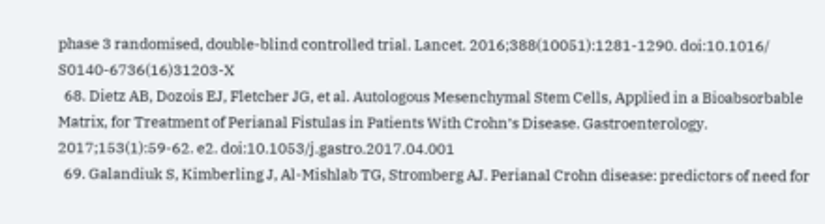phase 3 randomised, double-blind controlled trial. Lancet. 2016;388(10051):1281-1290. doi:10.1016/ S0140-6736(16)31203-X
  68. Dietz AB, Dozois EJ, Fletcher JG, et al. Autologous Mesenchymal Stem Cells, Applied in a Bioabsorbable Matrix, for Treatment of Perianal Fistulas in Patients With Crohn’s Disease. Gastroenterology. 2017;153(1):59-62. e2. doi:10.1053/j.gastro.2017.04.001
  69. Galandiuk S, Kimberling J, Al-Mishlab TG, Stromberg AJ. Perianal Crohn disease: predictors of need for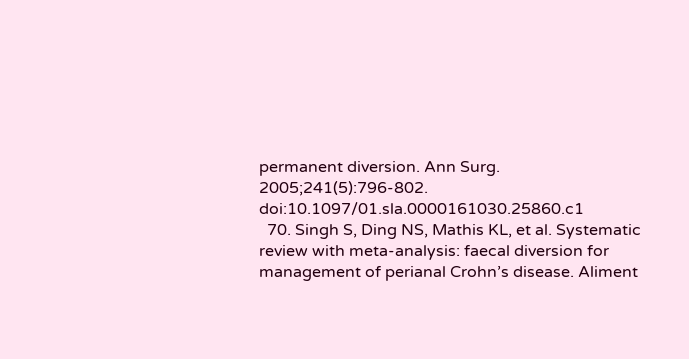permanent diversion. Ann Surg. 2005;241(5):796-802. doi:10.1097/01.sla.0000161030.25860.c1
  70. Singh S, Ding NS, Mathis KL, et al. Systematic review with meta-analysis: faecal diversion for management of perianal Crohn’s disease. Aliment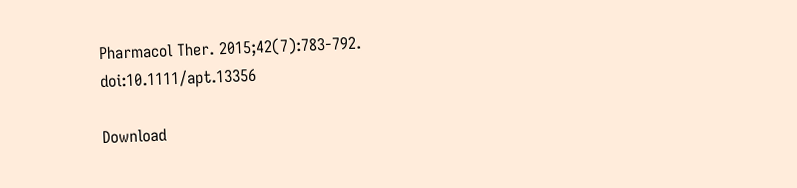Pharmacol Ther. 2015;42(7):783-792. doi:10.1111/apt.13356

Download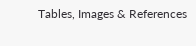Tables, Images & References